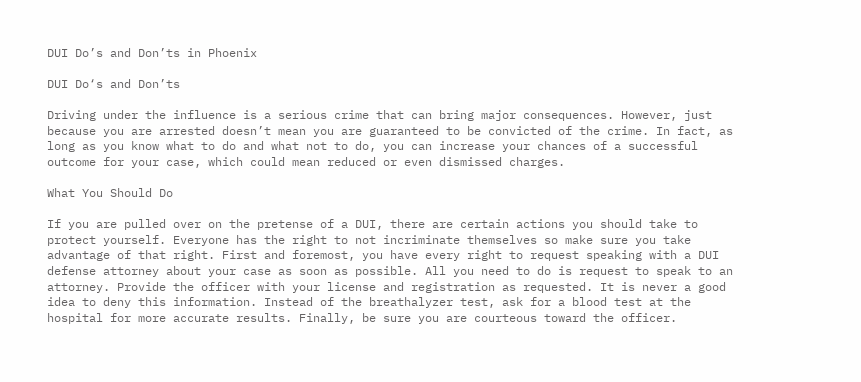DUI Do’s and Don’ts in Phoenix

DUI Do‘s and Don’ts

Driving under the influence is a serious crime that can bring major consequences. However, just because you are arrested doesn’t mean you are guaranteed to be convicted of the crime. In fact, as long as you know what to do and what not to do, you can increase your chances of a successful outcome for your case, which could mean reduced or even dismissed charges.

What You Should Do

If you are pulled over on the pretense of a DUI, there are certain actions you should take to protect yourself. Everyone has the right to not incriminate themselves so make sure you take advantage of that right. First and foremost, you have every right to request speaking with a DUI defense attorney about your case as soon as possible. All you need to do is request to speak to an attorney. Provide the officer with your license and registration as requested. It is never a good idea to deny this information. Instead of the breathalyzer test, ask for a blood test at the hospital for more accurate results. Finally, be sure you are courteous toward the officer.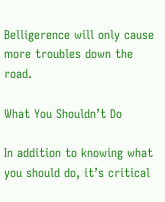Belligerence will only cause more troubles down the road.

What You Shouldn’t Do

In addition to knowing what you should do, it’s critical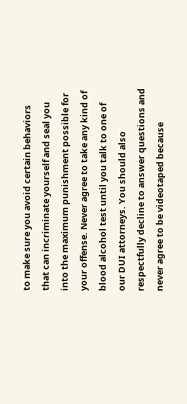to make sure you avoid certain behaviors that can incriminate yourself and seal you into the maximum punishment possible for your offense. Never agree to take any kind of blood alcohol test until you talk to one of our DUI attorneys. You should also respectfully decline to answer questions and never agree to be videotaped because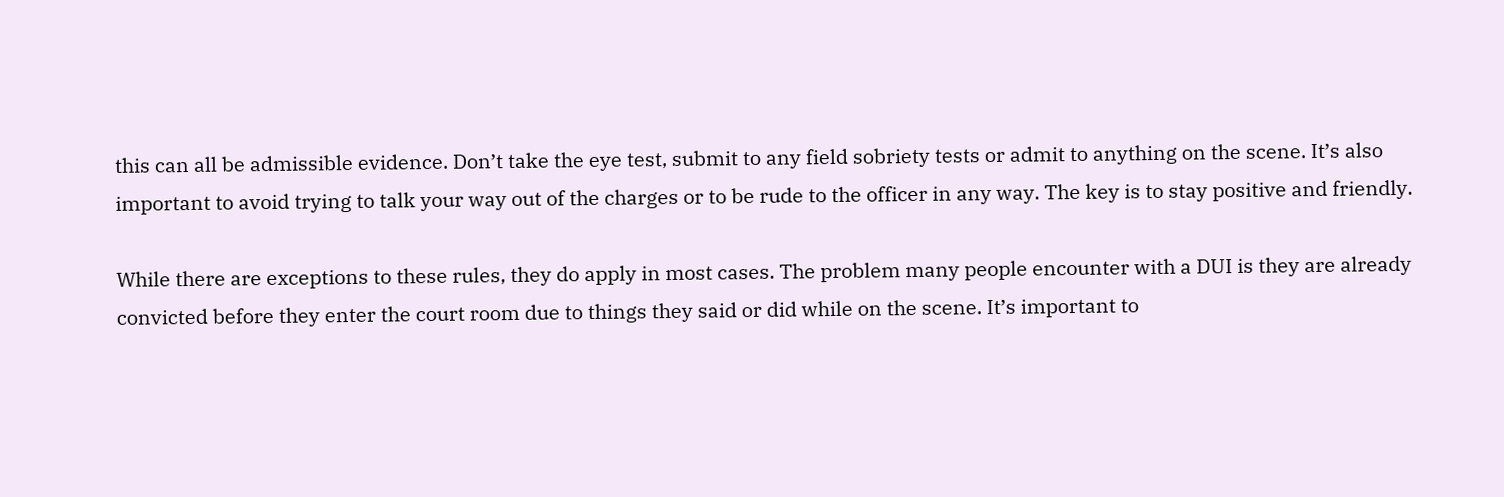this can all be admissible evidence. Don’t take the eye test, submit to any field sobriety tests or admit to anything on the scene. It’s also important to avoid trying to talk your way out of the charges or to be rude to the officer in any way. The key is to stay positive and friendly.

While there are exceptions to these rules, they do apply in most cases. The problem many people encounter with a DUI is they are already convicted before they enter the court room due to things they said or did while on the scene. It’s important to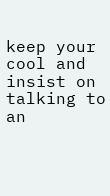keep your cool and insist on talking to an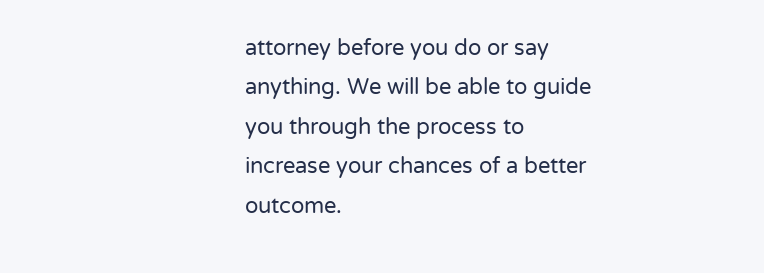attorney before you do or say anything. We will be able to guide you through the process to increase your chances of a better outcome.